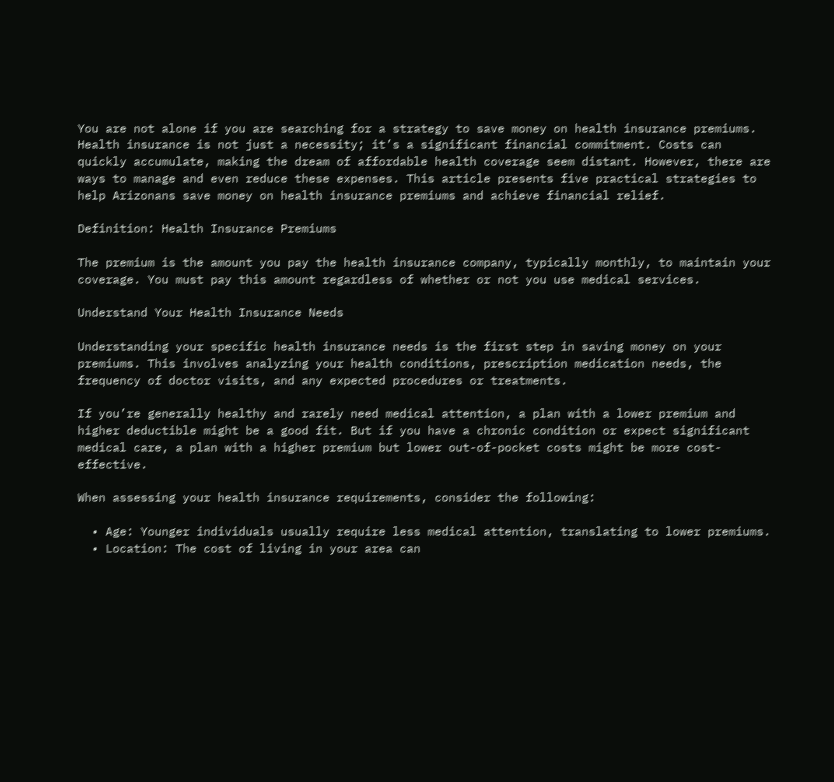You are not alone if you are searching for a strategy to save money on health insurance premiums. Health insurance is not just a necessity; it’s a significant financial commitment. Costs can quickly accumulate, making the dream of affordable health coverage seem distant. However, there are ways to manage and even reduce these expenses. This article presents five practical strategies to help Arizonans save money on health insurance premiums and achieve financial relief.

Definition: Health Insurance Premiums

The premium is the amount you pay the health insurance company, typically monthly, to maintain your coverage. You must pay this amount regardless of whether or not you use medical services.

Understand Your Health Insurance Needs

Understanding your specific health insurance needs is the first step in saving money on your premiums. This involves analyzing your health conditions, prescription medication needs, the frequency of doctor visits, and any expected procedures or treatments.

If you’re generally healthy and rarely need medical attention, a plan with a lower premium and higher deductible might be a good fit. But if you have a chronic condition or expect significant medical care, a plan with a higher premium but lower out-of-pocket costs might be more cost-effective.

When assessing your health insurance requirements, consider the following:

  • Age: Younger individuals usually require less medical attention, translating to lower premiums.
  • Location: The cost of living in your area can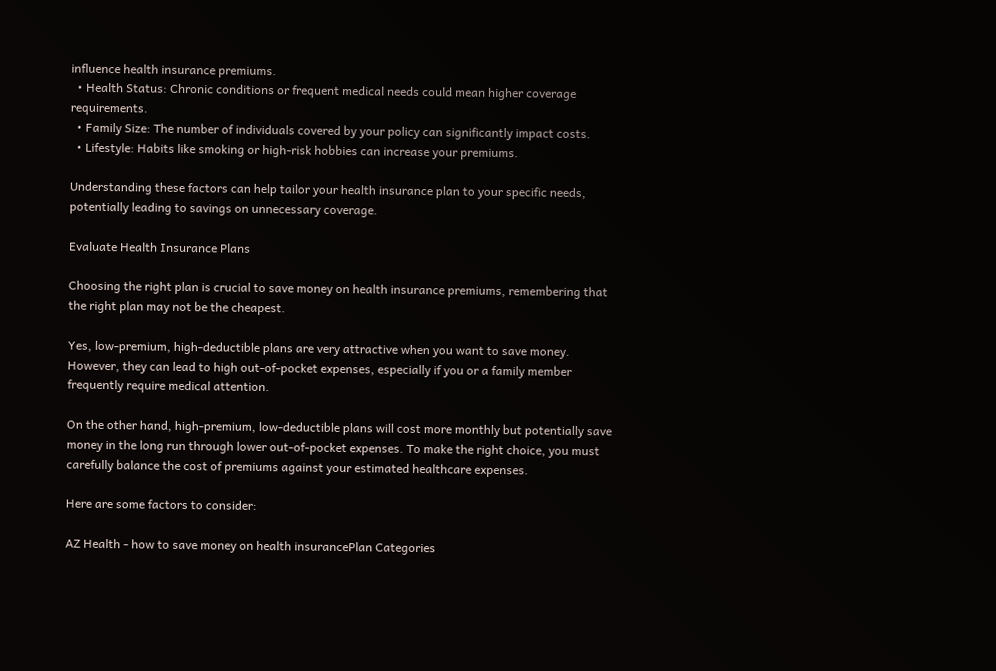influence health insurance premiums.
  • Health Status: Chronic conditions or frequent medical needs could mean higher coverage requirements.
  • Family Size: The number of individuals covered by your policy can significantly impact costs.
  • Lifestyle: Habits like smoking or high-risk hobbies can increase your premiums.

Understanding these factors can help tailor your health insurance plan to your specific needs, potentially leading to savings on unnecessary coverage.

Evaluate Health Insurance Plans

Choosing the right plan is crucial to save money on health insurance premiums, remembering that the right plan may not be the cheapest.

Yes, low-premium, high-deductible plans are very attractive when you want to save money. However, they can lead to high out-of-pocket expenses, especially if you or a family member frequently require medical attention.

On the other hand, high-premium, low-deductible plans will cost more monthly but potentially save money in the long run through lower out-of-pocket expenses. To make the right choice, you must carefully balance the cost of premiums against your estimated healthcare expenses.

Here are some factors to consider:

AZ Health - how to save money on health insurancePlan Categories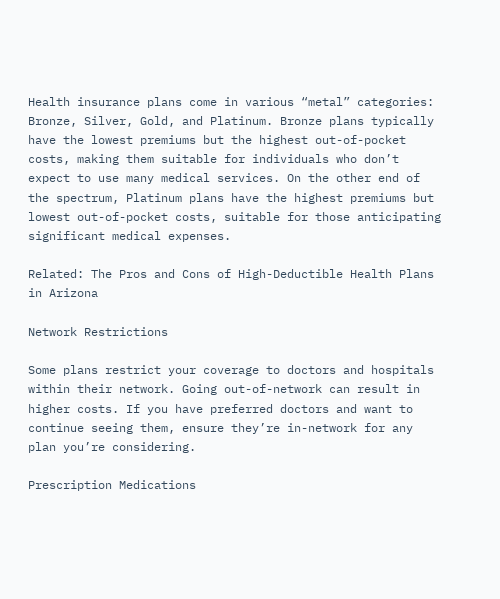Health insurance plans come in various “metal” categories: Bronze, Silver, Gold, and Platinum. Bronze plans typically have the lowest premiums but the highest out-of-pocket costs, making them suitable for individuals who don’t expect to use many medical services. On the other end of the spectrum, Platinum plans have the highest premiums but lowest out-of-pocket costs, suitable for those anticipating significant medical expenses.

Related: The Pros and Cons of High-Deductible Health Plans in Arizona

Network Restrictions

Some plans restrict your coverage to doctors and hospitals within their network. Going out-of-network can result in higher costs. If you have preferred doctors and want to continue seeing them, ensure they’re in-network for any plan you’re considering.

Prescription Medications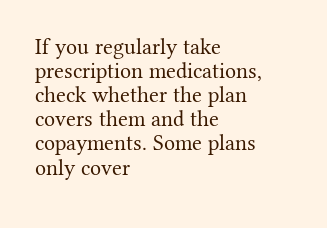If you regularly take prescription medications, check whether the plan covers them and the copayments. Some plans only cover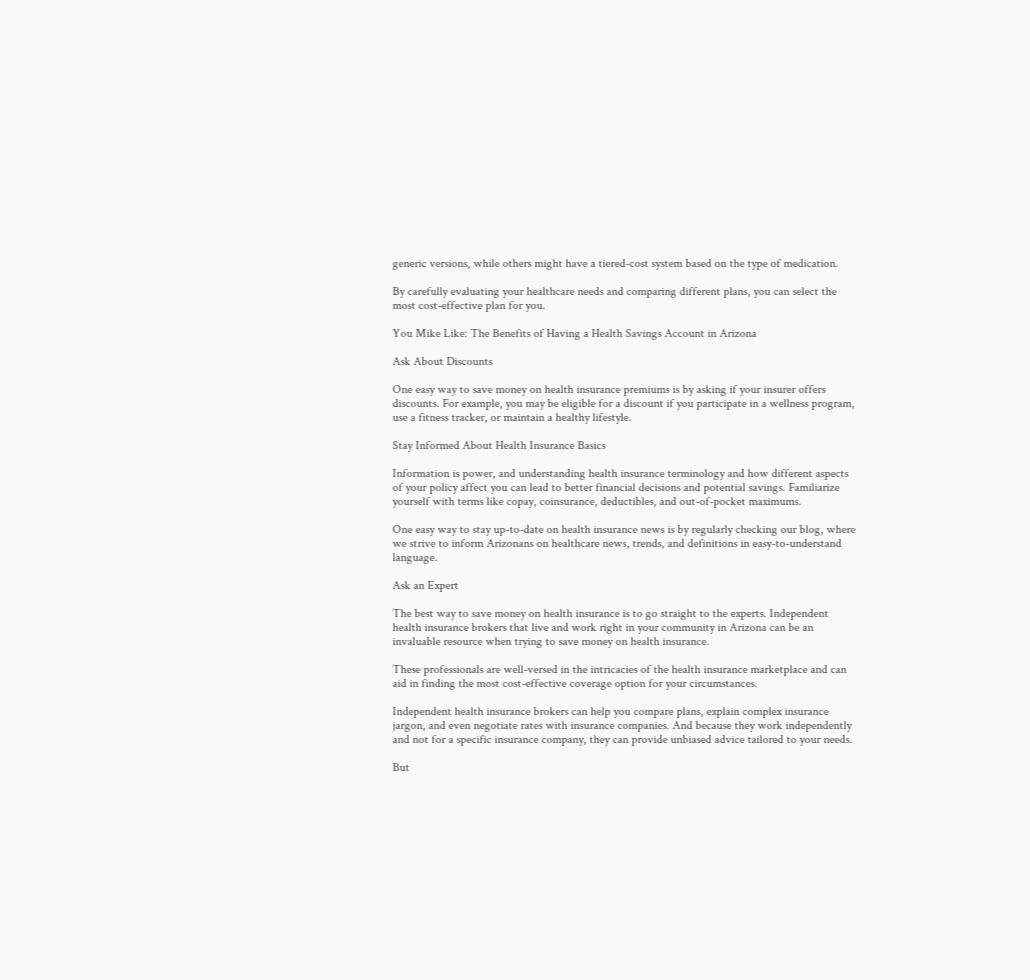generic versions, while others might have a tiered-cost system based on the type of medication.

By carefully evaluating your healthcare needs and comparing different plans, you can select the most cost-effective plan for you.

You Mike Like: The Benefits of Having a Health Savings Account in Arizona

Ask About Discounts

One easy way to save money on health insurance premiums is by asking if your insurer offers discounts. For example, you may be eligible for a discount if you participate in a wellness program, use a fitness tracker, or maintain a healthy lifestyle.

Stay Informed About Health Insurance Basics

Information is power, and understanding health insurance terminology and how different aspects of your policy affect you can lead to better financial decisions and potential savings. Familiarize yourself with terms like copay, coinsurance, deductibles, and out-of-pocket maximums.

One easy way to stay up-to-date on health insurance news is by regularly checking our blog, where we strive to inform Arizonans on healthcare news, trends, and definitions in easy-to-understand language.

Ask an Expert

The best way to save money on health insurance is to go straight to the experts. Independent health insurance brokers that live and work right in your community in Arizona can be an invaluable resource when trying to save money on health insurance.

These professionals are well-versed in the intricacies of the health insurance marketplace and can aid in finding the most cost-effective coverage option for your circumstances.

Independent health insurance brokers can help you compare plans, explain complex insurance jargon, and even negotiate rates with insurance companies. And because they work independently and not for a specific insurance company, they can provide unbiased advice tailored to your needs.

But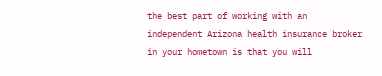the best part of working with an independent Arizona health insurance broker in your hometown is that you will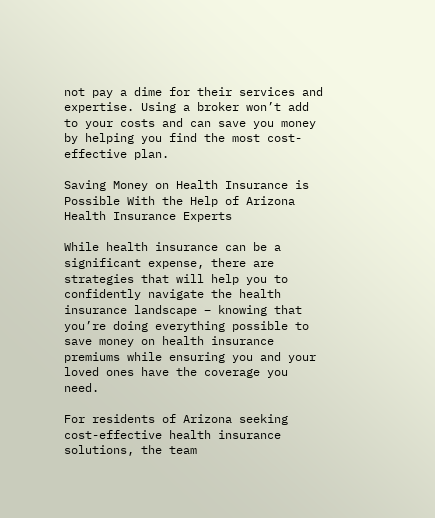not pay a dime for their services and expertise. Using a broker won’t add to your costs and can save you money by helping you find the most cost-effective plan.

Saving Money on Health Insurance is Possible With the Help of Arizona Health Insurance Experts

While health insurance can be a significant expense, there are strategies that will help you to confidently navigate the health insurance landscape – knowing that you’re doing everything possible to save money on health insurance premiums while ensuring you and your loved ones have the coverage you need.

For residents of Arizona seeking cost-effective health insurance solutions, the team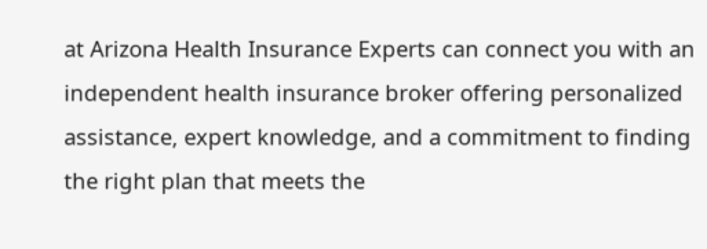at Arizona Health Insurance Experts can connect you with an independent health insurance broker offering personalized assistance, expert knowledge, and a commitment to finding the right plan that meets the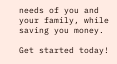needs of you and your family, while saving you money.

Get started today!